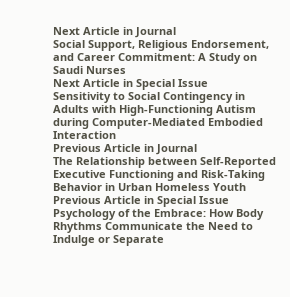Next Article in Journal
Social Support, Religious Endorsement, and Career Commitment: A Study on Saudi Nurses
Next Article in Special Issue
Sensitivity to Social Contingency in Adults with High-Functioning Autism during Computer-Mediated Embodied Interaction
Previous Article in Journal
The Relationship between Self-Reported Executive Functioning and Risk-Taking Behavior in Urban Homeless Youth
Previous Article in Special Issue
Psychology of the Embrace: How Body Rhythms Communicate the Need to Indulge or Separate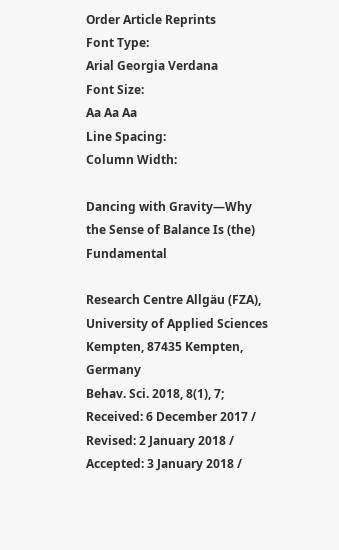Order Article Reprints
Font Type:
Arial Georgia Verdana
Font Size:
Aa Aa Aa
Line Spacing:
Column Width:

Dancing with Gravity—Why the Sense of Balance Is (the) Fundamental

Research Centre Allgäu (FZA), University of Applied Sciences Kempten, 87435 Kempten, Germany
Behav. Sci. 2018, 8(1), 7;
Received: 6 December 2017 / Revised: 2 January 2018 / Accepted: 3 January 2018 /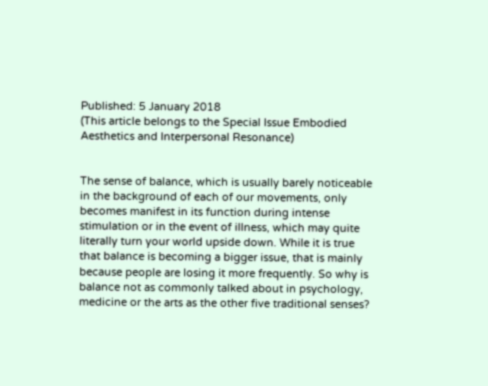Published: 5 January 2018
(This article belongs to the Special Issue Embodied Aesthetics and Interpersonal Resonance)


The sense of balance, which is usually barely noticeable in the background of each of our movements, only becomes manifest in its function during intense stimulation or in the event of illness, which may quite literally turn your world upside down. While it is true that balance is becoming a bigger issue, that is mainly because people are losing it more frequently. So why is balance not as commonly talked about in psychology, medicine or the arts as the other five traditional senses?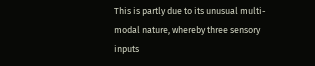This is partly due to its unusual multi-modal nature, whereby three sensory inputs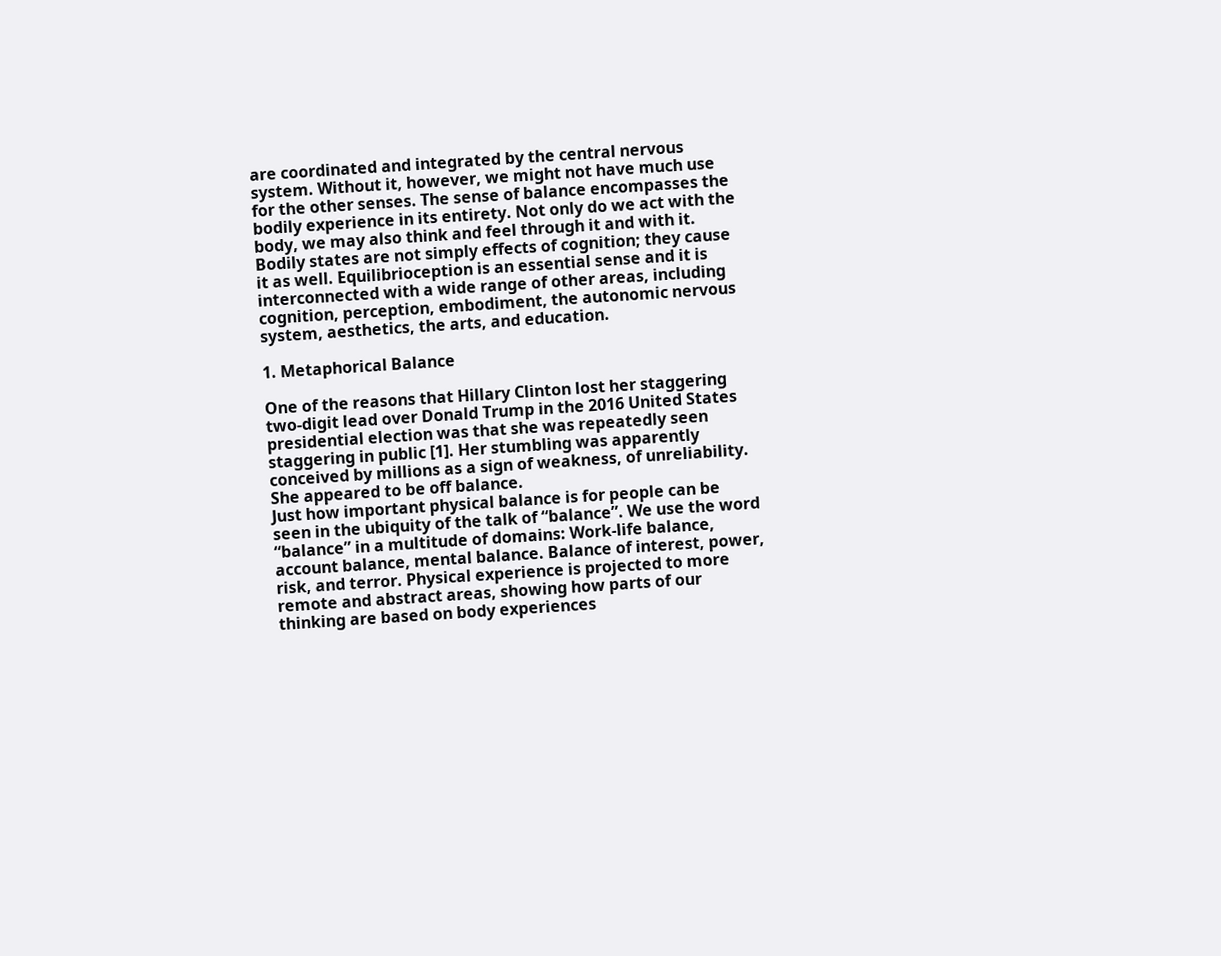are coordinated and integrated by the central nervous system. Without it, however, we might not have much use for the other senses. The sense of balance encompasses the bodily experience in its entirety. Not only do we act with the body, we may also think and feel through it and with it. Bodily states are not simply effects of cognition; they cause it as well. Equilibrioception is an essential sense and it is interconnected with a wide range of other areas, including cognition, perception, embodiment, the autonomic nervous system, aesthetics, the arts, and education.

1. Metaphorical Balance

One of the reasons that Hillary Clinton lost her staggering two-digit lead over Donald Trump in the 2016 United States presidential election was that she was repeatedly seen staggering in public [1]. Her stumbling was apparently conceived by millions as a sign of weakness, of unreliability. She appeared to be off balance.
Just how important physical balance is for people can be seen in the ubiquity of the talk of “balance”. We use the word “balance” in a multitude of domains: Work-life balance, account balance, mental balance. Balance of interest, power, risk, and terror. Physical experience is projected to more remote and abstract areas, showing how parts of our thinking are based on body experiences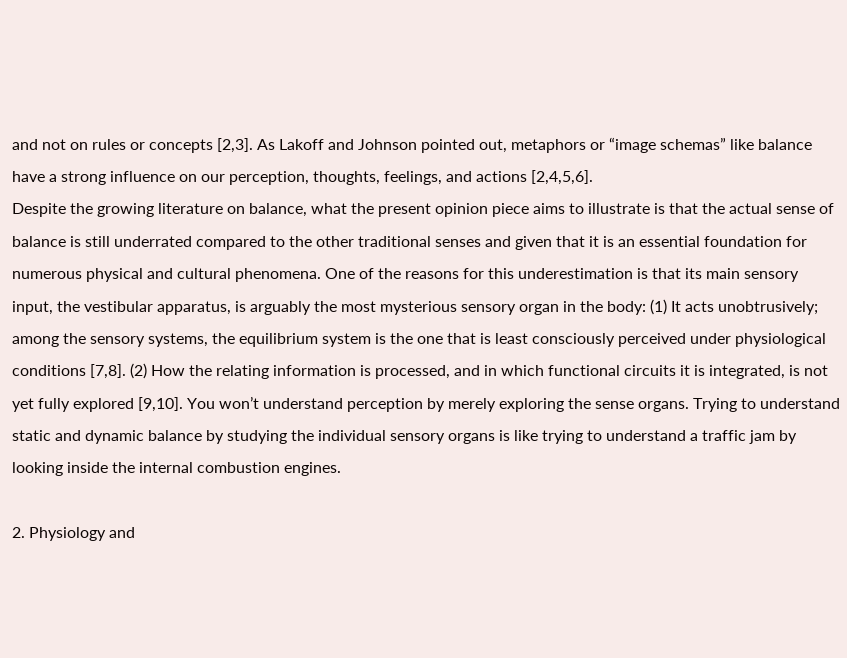and not on rules or concepts [2,3]. As Lakoff and Johnson pointed out, metaphors or “image schemas” like balance have a strong influence on our perception, thoughts, feelings, and actions [2,4,5,6].
Despite the growing literature on balance, what the present opinion piece aims to illustrate is that the actual sense of balance is still underrated compared to the other traditional senses and given that it is an essential foundation for numerous physical and cultural phenomena. One of the reasons for this underestimation is that its main sensory input, the vestibular apparatus, is arguably the most mysterious sensory organ in the body: (1) It acts unobtrusively; among the sensory systems, the equilibrium system is the one that is least consciously perceived under physiological conditions [7,8]. (2) How the relating information is processed, and in which functional circuits it is integrated, is not yet fully explored [9,10]. You won’t understand perception by merely exploring the sense organs. Trying to understand static and dynamic balance by studying the individual sensory organs is like trying to understand a traffic jam by looking inside the internal combustion engines.

2. Physiology and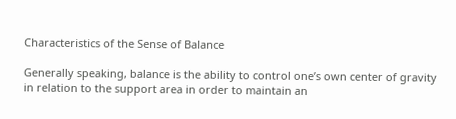Characteristics of the Sense of Balance

Generally speaking, balance is the ability to control one’s own center of gravity in relation to the support area in order to maintain an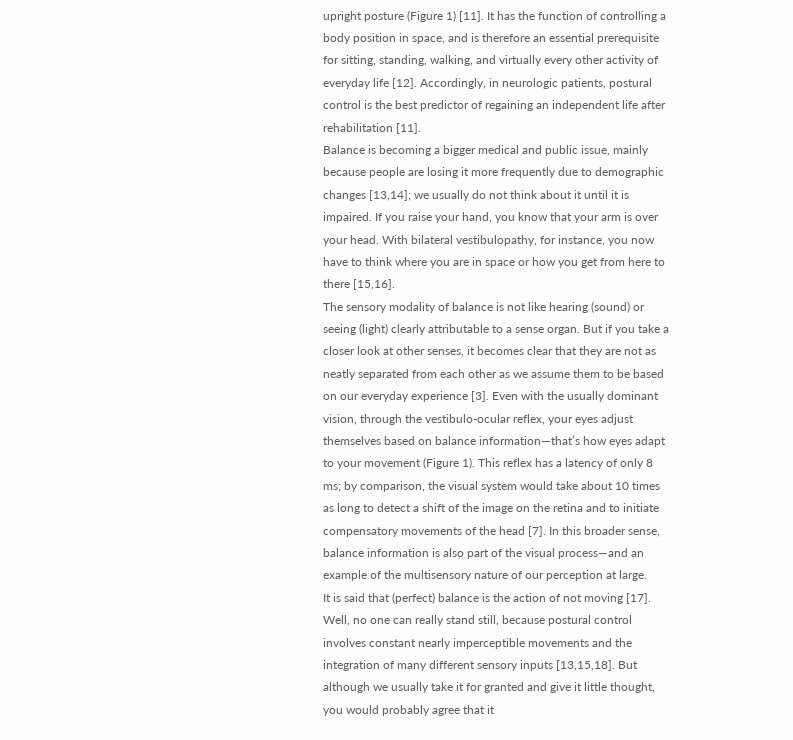upright posture (Figure 1) [11]. It has the function of controlling a body position in space, and is therefore an essential prerequisite for sitting, standing, walking, and virtually every other activity of everyday life [12]. Accordingly, in neurologic patients, postural control is the best predictor of regaining an independent life after rehabilitation [11].
Balance is becoming a bigger medical and public issue, mainly because people are losing it more frequently due to demographic changes [13,14]; we usually do not think about it until it is impaired. If you raise your hand, you know that your arm is over your head. With bilateral vestibulopathy, for instance, you now have to think where you are in space or how you get from here to there [15,16].
The sensory modality of balance is not like hearing (sound) or seeing (light) clearly attributable to a sense organ. But if you take a closer look at other senses, it becomes clear that they are not as neatly separated from each other as we assume them to be based on our everyday experience [3]. Even with the usually dominant vision, through the vestibulo-ocular reflex, your eyes adjust themselves based on balance information—that’s how eyes adapt to your movement (Figure 1). This reflex has a latency of only 8 ms; by comparison, the visual system would take about 10 times as long to detect a shift of the image on the retina and to initiate compensatory movements of the head [7]. In this broader sense, balance information is also part of the visual process—and an example of the multisensory nature of our perception at large.
It is said that (perfect) balance is the action of not moving [17]. Well, no one can really stand still, because postural control involves constant nearly imperceptible movements and the integration of many different sensory inputs [13,15,18]. But although we usually take it for granted and give it little thought, you would probably agree that it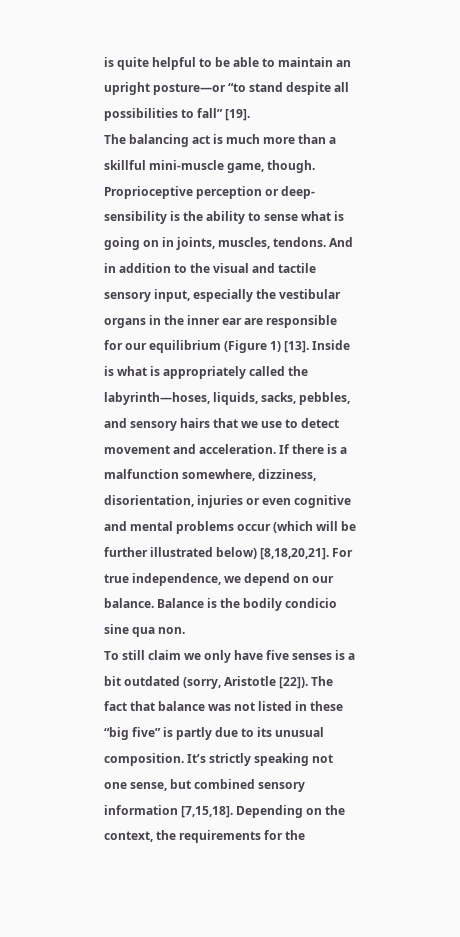is quite helpful to be able to maintain an upright posture—or “to stand despite all possibilities to fall” [19].
The balancing act is much more than a skillful mini-muscle game, though. Proprioceptive perception or deep-sensibility is the ability to sense what is going on in joints, muscles, tendons. And in addition to the visual and tactile sensory input, especially the vestibular organs in the inner ear are responsible for our equilibrium (Figure 1) [13]. Inside is what is appropriately called the labyrinth—hoses, liquids, sacks, pebbles, and sensory hairs that we use to detect movement and acceleration. If there is a malfunction somewhere, dizziness, disorientation, injuries or even cognitive and mental problems occur (which will be further illustrated below) [8,18,20,21]. For true independence, we depend on our balance. Balance is the bodily condicio sine qua non.
To still claim we only have five senses is a bit outdated (sorry, Aristotle [22]). The fact that balance was not listed in these “big five” is partly due to its unusual composition. It’s strictly speaking not one sense, but combined sensory information [7,15,18]. Depending on the context, the requirements for the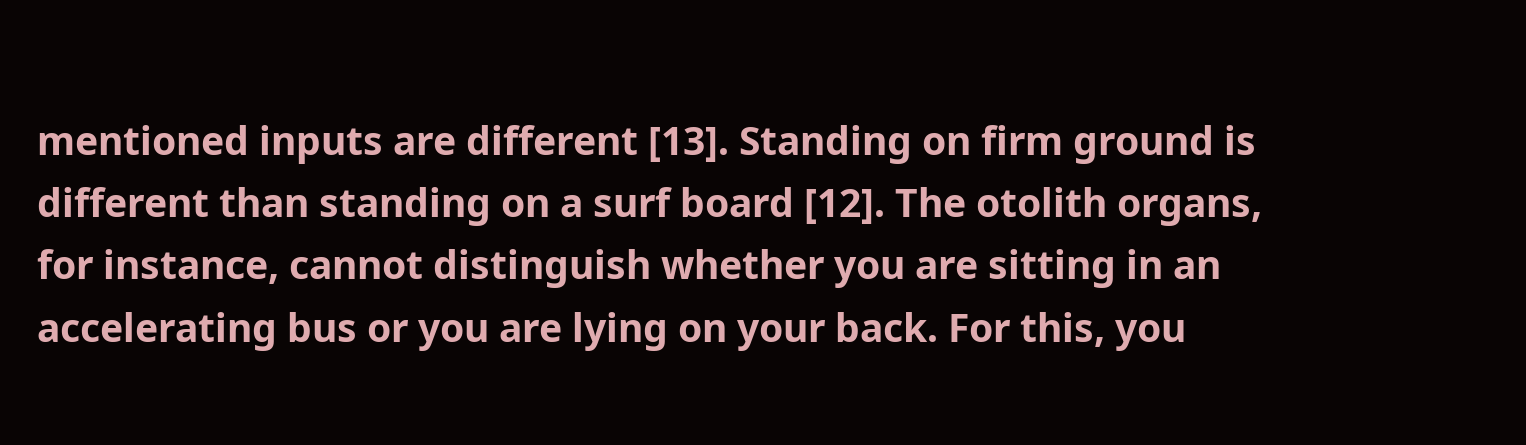mentioned inputs are different [13]. Standing on firm ground is different than standing on a surf board [12]. The otolith organs, for instance, cannot distinguish whether you are sitting in an accelerating bus or you are lying on your back. For this, you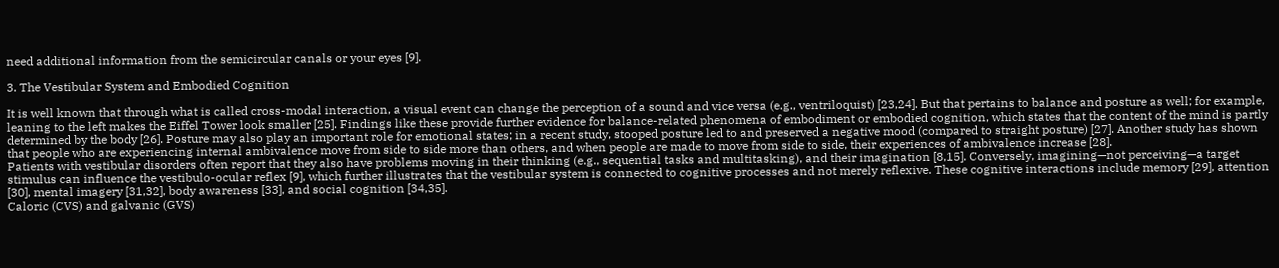need additional information from the semicircular canals or your eyes [9].

3. The Vestibular System and Embodied Cognition

It is well known that through what is called cross-modal interaction, a visual event can change the perception of a sound and vice versa (e.g., ventriloquist) [23,24]. But that pertains to balance and posture as well; for example, leaning to the left makes the Eiffel Tower look smaller [25]. Findings like these provide further evidence for balance-related phenomena of embodiment or embodied cognition, which states that the content of the mind is partly determined by the body [26]. Posture may also play an important role for emotional states; in a recent study, stooped posture led to and preserved a negative mood (compared to straight posture) [27]. Another study has shown that people who are experiencing internal ambivalence move from side to side more than others, and when people are made to move from side to side, their experiences of ambivalence increase [28].
Patients with vestibular disorders often report that they also have problems moving in their thinking (e.g., sequential tasks and multitasking), and their imagination [8,15]. Conversely, imagining—not perceiving—a target stimulus can influence the vestibulo-ocular reflex [9], which further illustrates that the vestibular system is connected to cognitive processes and not merely reflexive. These cognitive interactions include memory [29], attention [30], mental imagery [31,32], body awareness [33], and social cognition [34,35].
Caloric (CVS) and galvanic (GVS)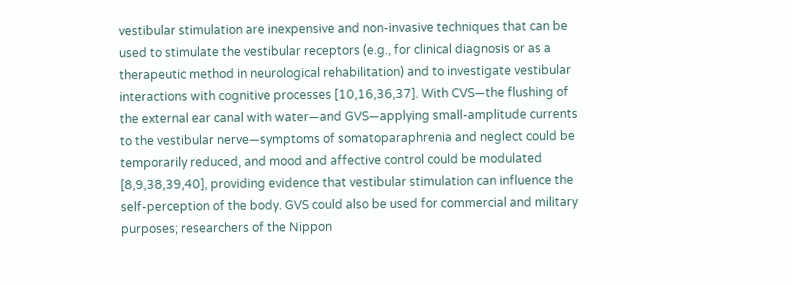vestibular stimulation are inexpensive and non-invasive techniques that can be used to stimulate the vestibular receptors (e.g., for clinical diagnosis or as a therapeutic method in neurological rehabilitation) and to investigate vestibular interactions with cognitive processes [10,16,36,37]. With CVS—the flushing of the external ear canal with water—and GVS—applying small-amplitude currents to the vestibular nerve—symptoms of somatoparaphrenia and neglect could be temporarily reduced, and mood and affective control could be modulated [8,9,38,39,40], providing evidence that vestibular stimulation can influence the self-perception of the body. GVS could also be used for commercial and military purposes; researchers of the Nippon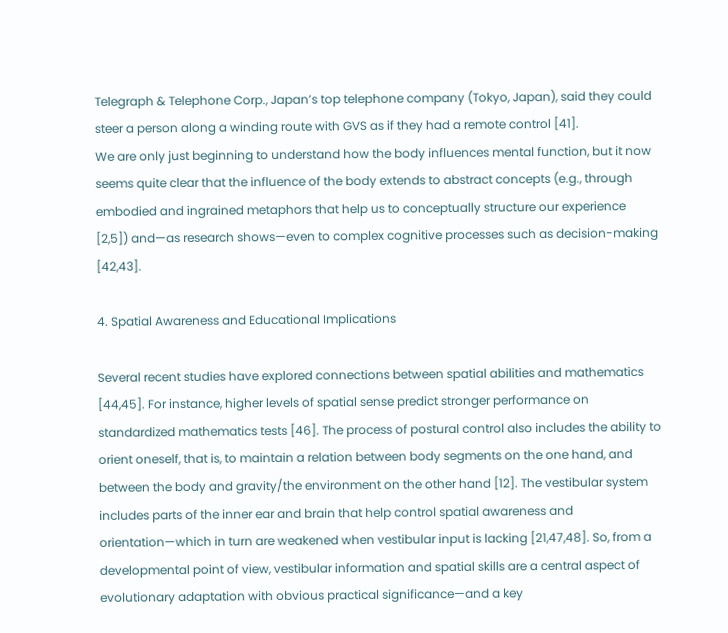Telegraph & Telephone Corp., Japan’s top telephone company (Tokyo, Japan), said they could steer a person along a winding route with GVS as if they had a remote control [41].
We are only just beginning to understand how the body influences mental function, but it now seems quite clear that the influence of the body extends to abstract concepts (e.g., through embodied and ingrained metaphors that help us to conceptually structure our experience [2,5]) and—as research shows—even to complex cognitive processes such as decision-making [42,43].

4. Spatial Awareness and Educational Implications

Several recent studies have explored connections between spatial abilities and mathematics [44,45]. For instance, higher levels of spatial sense predict stronger performance on standardized mathematics tests [46]. The process of postural control also includes the ability to orient oneself, that is, to maintain a relation between body segments on the one hand, and between the body and gravity/the environment on the other hand [12]. The vestibular system includes parts of the inner ear and brain that help control spatial awareness and orientation—which in turn are weakened when vestibular input is lacking [21,47,48]. So, from a developmental point of view, vestibular information and spatial skills are a central aspect of evolutionary adaptation with obvious practical significance—and a key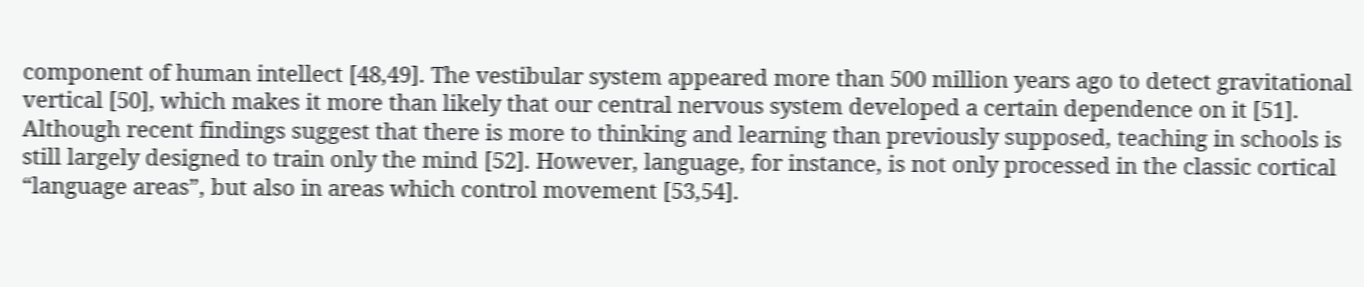component of human intellect [48,49]. The vestibular system appeared more than 500 million years ago to detect gravitational vertical [50], which makes it more than likely that our central nervous system developed a certain dependence on it [51].
Although recent findings suggest that there is more to thinking and learning than previously supposed, teaching in schools is still largely designed to train only the mind [52]. However, language, for instance, is not only processed in the classic cortical “language areas”, but also in areas which control movement [53,54].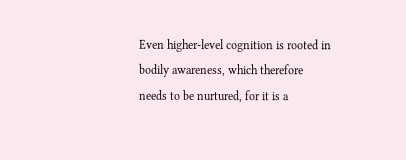Even higher-level cognition is rooted in bodily awareness, which therefore needs to be nurtured, for it is a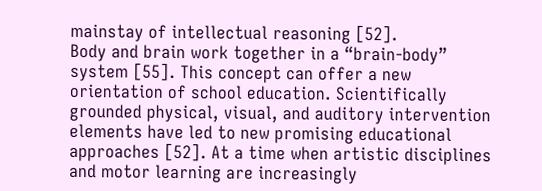mainstay of intellectual reasoning [52].
Body and brain work together in a “brain-body” system [55]. This concept can offer a new orientation of school education. Scientifically grounded physical, visual, and auditory intervention elements have led to new promising educational approaches [52]. At a time when artistic disciplines and motor learning are increasingly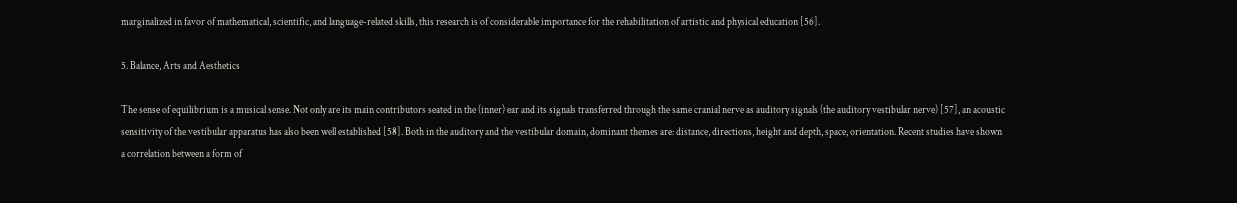marginalized in favor of mathematical, scientific, and language-related skills, this research is of considerable importance for the rehabilitation of artistic and physical education [56].

5. Balance, Arts and Aesthetics

The sense of equilibrium is a musical sense. Not only are its main contributors seated in the (inner) ear and its signals transferred through the same cranial nerve as auditory signals (the auditory vestibular nerve) [57], an acoustic sensitivity of the vestibular apparatus has also been well established [58]. Both in the auditory and the vestibular domain, dominant themes are: distance, directions, height and depth, space, orientation. Recent studies have shown a correlation between a form of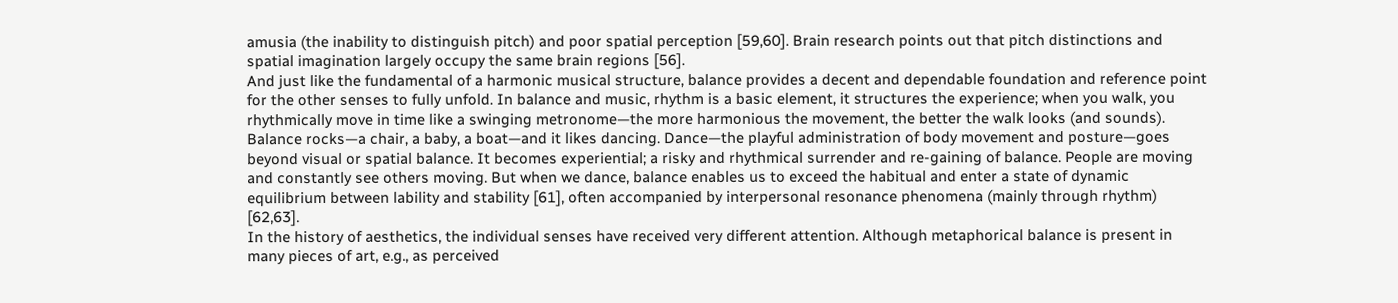amusia (the inability to distinguish pitch) and poor spatial perception [59,60]. Brain research points out that pitch distinctions and spatial imagination largely occupy the same brain regions [56].
And just like the fundamental of a harmonic musical structure, balance provides a decent and dependable foundation and reference point for the other senses to fully unfold. In balance and music, rhythm is a basic element, it structures the experience; when you walk, you rhythmically move in time like a swinging metronome—the more harmonious the movement, the better the walk looks (and sounds).
Balance rocks—a chair, a baby, a boat—and it likes dancing. Dance—the playful administration of body movement and posture—goes beyond visual or spatial balance. It becomes experiential; a risky and rhythmical surrender and re-gaining of balance. People are moving and constantly see others moving. But when we dance, balance enables us to exceed the habitual and enter a state of dynamic equilibrium between lability and stability [61], often accompanied by interpersonal resonance phenomena (mainly through rhythm) [62,63].
In the history of aesthetics, the individual senses have received very different attention. Although metaphorical balance is present in many pieces of art, e.g., as perceived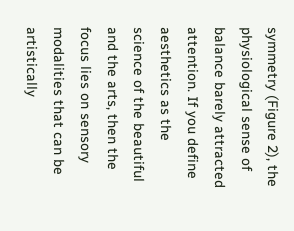symmetry (Figure 2), the physiological sense of balance barely attracted attention. If you define aesthetics as the science of the beautiful and the arts, then the focus lies on sensory modalities that can be artistically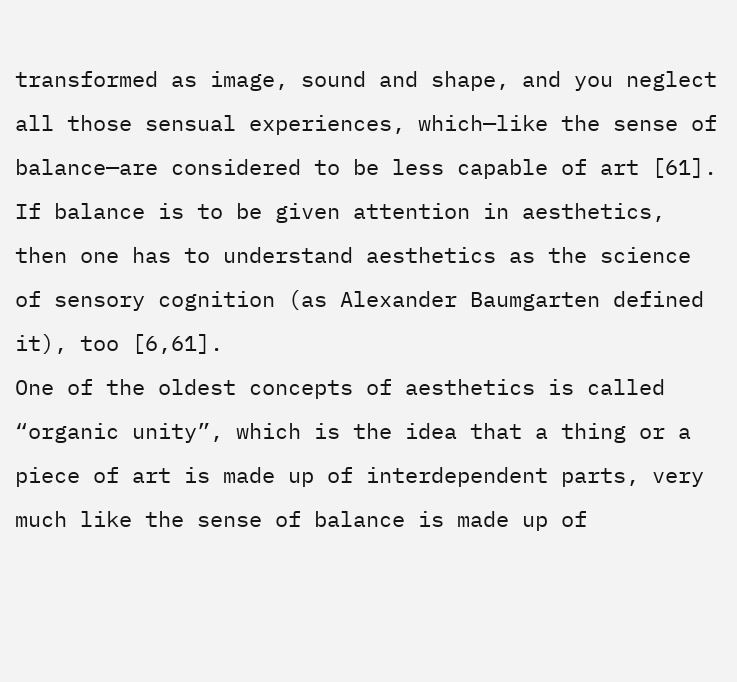transformed as image, sound and shape, and you neglect all those sensual experiences, which—like the sense of balance—are considered to be less capable of art [61]. If balance is to be given attention in aesthetics, then one has to understand aesthetics as the science of sensory cognition (as Alexander Baumgarten defined it), too [6,61].
One of the oldest concepts of aesthetics is called “organic unity”, which is the idea that a thing or a piece of art is made up of interdependent parts, very much like the sense of balance is made up of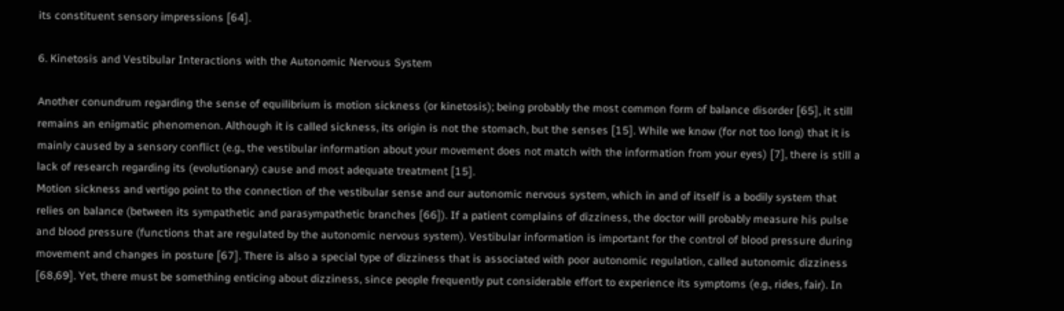its constituent sensory impressions [64].

6. Kinetosis and Vestibular Interactions with the Autonomic Nervous System

Another conundrum regarding the sense of equilibrium is motion sickness (or kinetosis); being probably the most common form of balance disorder [65], it still remains an enigmatic phenomenon. Although it is called sickness, its origin is not the stomach, but the senses [15]. While we know (for not too long) that it is mainly caused by a sensory conflict (e.g., the vestibular information about your movement does not match with the information from your eyes) [7], there is still a lack of research regarding its (evolutionary) cause and most adequate treatment [15].
Motion sickness and vertigo point to the connection of the vestibular sense and our autonomic nervous system, which in and of itself is a bodily system that relies on balance (between its sympathetic and parasympathetic branches [66]). If a patient complains of dizziness, the doctor will probably measure his pulse and blood pressure (functions that are regulated by the autonomic nervous system). Vestibular information is important for the control of blood pressure during movement and changes in posture [67]. There is also a special type of dizziness that is associated with poor autonomic regulation, called autonomic dizziness [68,69]. Yet, there must be something enticing about dizziness, since people frequently put considerable effort to experience its symptoms (e.g., rides, fair). In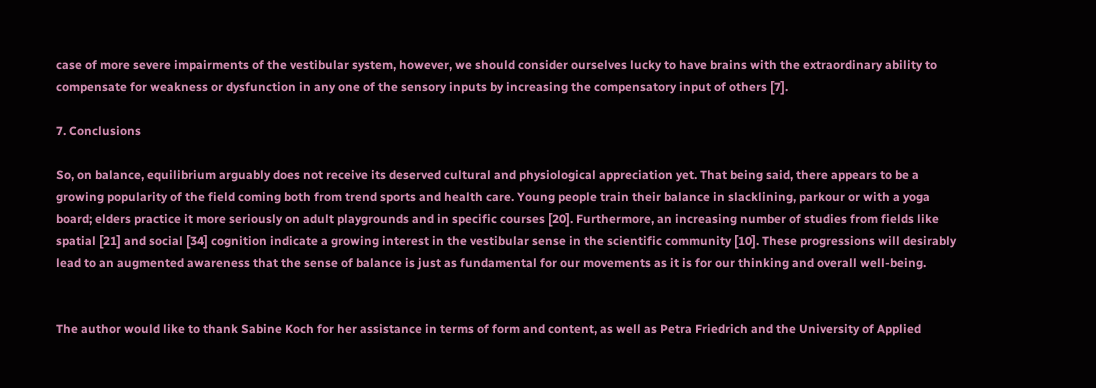case of more severe impairments of the vestibular system, however, we should consider ourselves lucky to have brains with the extraordinary ability to compensate for weakness or dysfunction in any one of the sensory inputs by increasing the compensatory input of others [7].

7. Conclusions

So, on balance, equilibrium arguably does not receive its deserved cultural and physiological appreciation yet. That being said, there appears to be a growing popularity of the field coming both from trend sports and health care. Young people train their balance in slacklining, parkour or with a yoga board; elders practice it more seriously on adult playgrounds and in specific courses [20]. Furthermore, an increasing number of studies from fields like spatial [21] and social [34] cognition indicate a growing interest in the vestibular sense in the scientific community [10]. These progressions will desirably lead to an augmented awareness that the sense of balance is just as fundamental for our movements as it is for our thinking and overall well-being.


The author would like to thank Sabine Koch for her assistance in terms of form and content, as well as Petra Friedrich and the University of Applied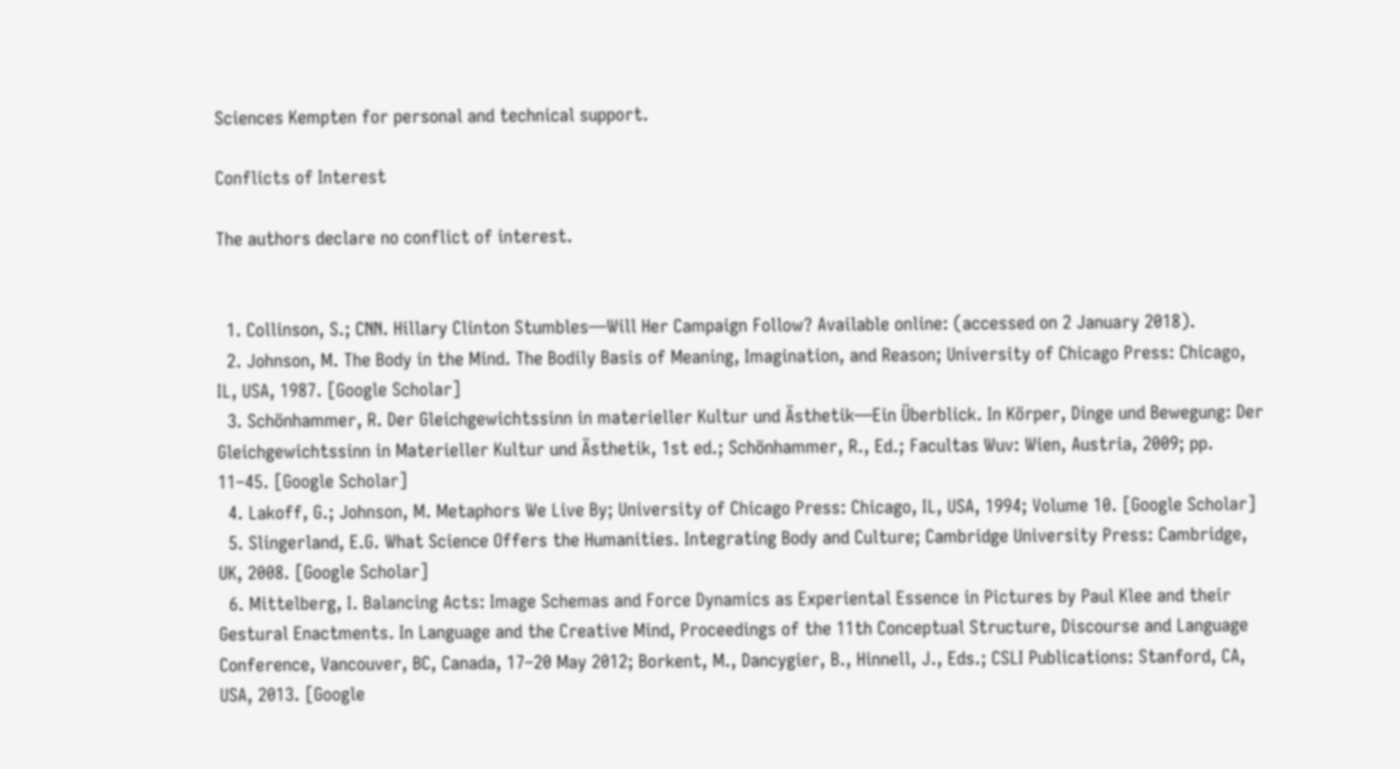Sciences Kempten for personal and technical support.

Conflicts of Interest

The authors declare no conflict of interest.


  1. Collinson, S.; CNN. Hillary Clinton Stumbles—Will Her Campaign Follow? Available online: (accessed on 2 January 2018).
  2. Johnson, M. The Body in the Mind. The Bodily Basis of Meaning, Imagination, and Reason; University of Chicago Press: Chicago, IL, USA, 1987. [Google Scholar]
  3. Schönhammer, R. Der Gleichgewichtssinn in materieller Kultur und Ästhetik—Ein Überblick. In Körper, Dinge und Bewegung: Der Gleichgewichtssinn in Materieller Kultur und Ästhetik, 1st ed.; Schönhammer, R., Ed.; Facultas Wuv: Wien, Austria, 2009; pp. 11–45. [Google Scholar]
  4. Lakoff, G.; Johnson, M. Metaphors We Live By; University of Chicago Press: Chicago, IL, USA, 1994; Volume 10. [Google Scholar]
  5. Slingerland, E.G. What Science Offers the Humanities. Integrating Body and Culture; Cambridge University Press: Cambridge, UK, 2008. [Google Scholar]
  6. Mittelberg, I. Balancing Acts: Image Schemas and Force Dynamics as Experiental Essence in Pictures by Paul Klee and their Gestural Enactments. In Language and the Creative Mind, Proceedings of the 11th Conceptual Structure, Discourse and Language Conference, Vancouver, BC, Canada, 17–20 May 2012; Borkent, M., Dancygier, B., Hinnell, J., Eds.; CSLI Publications: Stanford, CA, USA, 2013. [Google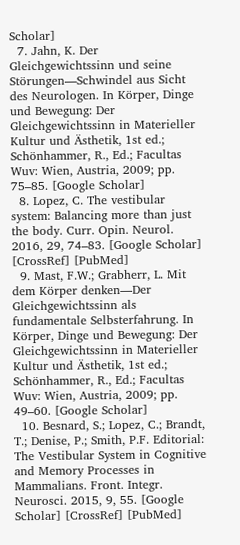Scholar]
  7. Jahn, K. Der Gleichgewichtssinn und seine Störungen—Schwindel aus Sicht des Neurologen. In Körper, Dinge und Bewegung: Der Gleichgewichtssinn in Materieller Kultur und Ästhetik, 1st ed.; Schönhammer, R., Ed.; Facultas Wuv: Wien, Austria, 2009; pp. 75–85. [Google Scholar]
  8. Lopez, C. The vestibular system: Balancing more than just the body. Curr. Opin. Neurol. 2016, 29, 74–83. [Google Scholar] [CrossRef] [PubMed]
  9. Mast, F.W.; Grabherr, L. Mit dem Körper denken—Der Gleichgewichtssinn als fundamentale Selbsterfahrung. In Körper, Dinge und Bewegung: Der Gleichgewichtssinn in Materieller Kultur und Ästhetik, 1st ed.; Schönhammer, R., Ed.; Facultas Wuv: Wien, Austria, 2009; pp. 49–60. [Google Scholar]
  10. Besnard, S.; Lopez, C.; Brandt, T.; Denise, P.; Smith, P.F. Editorial: The Vestibular System in Cognitive and Memory Processes in Mammalians. Front. Integr. Neurosci. 2015, 9, 55. [Google Scholar] [CrossRef] [PubMed]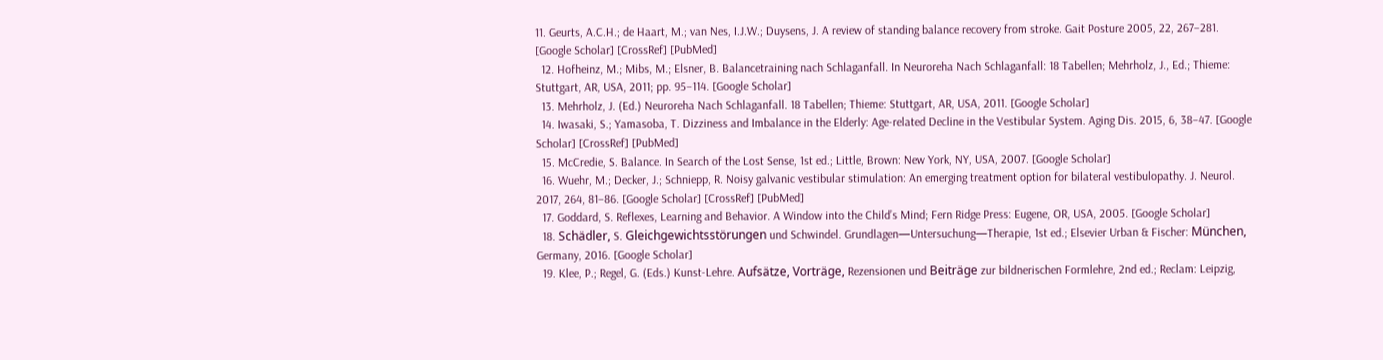11. Geurts, A.C.H.; de Haart, M.; van Nes, I.J.W.; Duysens, J. A review of standing balance recovery from stroke. Gait Posture 2005, 22, 267–281. [Google Scholar] [CrossRef] [PubMed]
  12. Hofheinz, M.; Mibs, M.; Elsner, B. Balancetraining nach Schlaganfall. In Neuroreha Nach Schlaganfall: 18 Tabellen; Mehrholz, J., Ed.; Thieme: Stuttgart, AR, USA, 2011; pp. 95–114. [Google Scholar]
  13. Mehrholz, J. (Ed.) Neuroreha Nach Schlaganfall. 18 Tabellen; Thieme: Stuttgart, AR, USA, 2011. [Google Scholar]
  14. Iwasaki, S.; Yamasoba, T. Dizziness and Imbalance in the Elderly: Age-related Decline in the Vestibular System. Aging Dis. 2015, 6, 38–47. [Google Scholar] [CrossRef] [PubMed]
  15. McCredie, S. Balance. In Search of the Lost Sense, 1st ed.; Little, Brown: New York, NY, USA, 2007. [Google Scholar]
  16. Wuehr, M.; Decker, J.; Schniepp, R. Noisy galvanic vestibular stimulation: An emerging treatment option for bilateral vestibulopathy. J. Neurol. 2017, 264, 81–86. [Google Scholar] [CrossRef] [PubMed]
  17. Goddard, S. Reflexes, Learning and Behavior. A Window into the Child’s Mind; Fern Ridge Press: Eugene, OR, USA, 2005. [Google Scholar]
  18. Schädler, S. Gleichgewichtsstörungen und Schwindel. Grundlagen—Untersuchung—Therapie, 1st ed.; Elsevier Urban & Fischer: München, Germany, 2016. [Google Scholar]
  19. Klee, P.; Regel, G. (Eds.) Kunst-Lehre. Aufsätze, Vorträge, Rezensionen und Beiträge zur bildnerischen Formlehre, 2nd ed.; Reclam: Leipzig,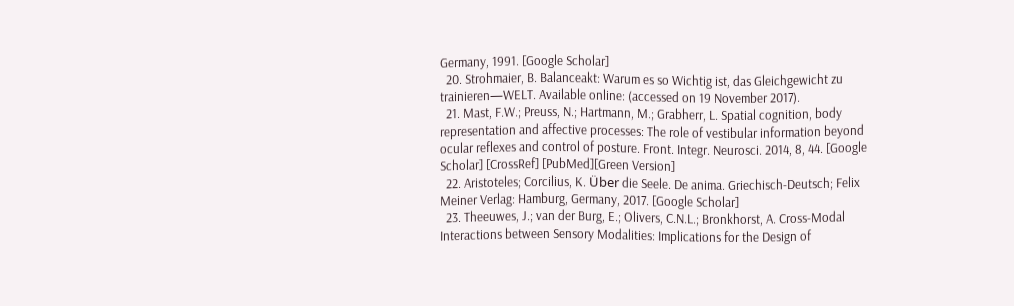Germany, 1991. [Google Scholar]
  20. Strohmaier, B. Balanceakt: Warum es so Wichtig ist, das Gleichgewicht zu trainieren—WELT. Available online: (accessed on 19 November 2017).
  21. Mast, F.W.; Preuss, N.; Hartmann, M.; Grabherr, L. Spatial cognition, body representation and affective processes: The role of vestibular information beyond ocular reflexes and control of posture. Front. Integr. Neurosci. 2014, 8, 44. [Google Scholar] [CrossRef] [PubMed][Green Version]
  22. Aristoteles; Corcilius, K. Über die Seele. De anima. Griechisch-Deutsch; Felix Meiner Verlag: Hamburg, Germany, 2017. [Google Scholar]
  23. Theeuwes, J.; van der Burg, E.; Olivers, C.N.L.; Bronkhorst, A. Cross-Modal Interactions between Sensory Modalities: Implications for the Design of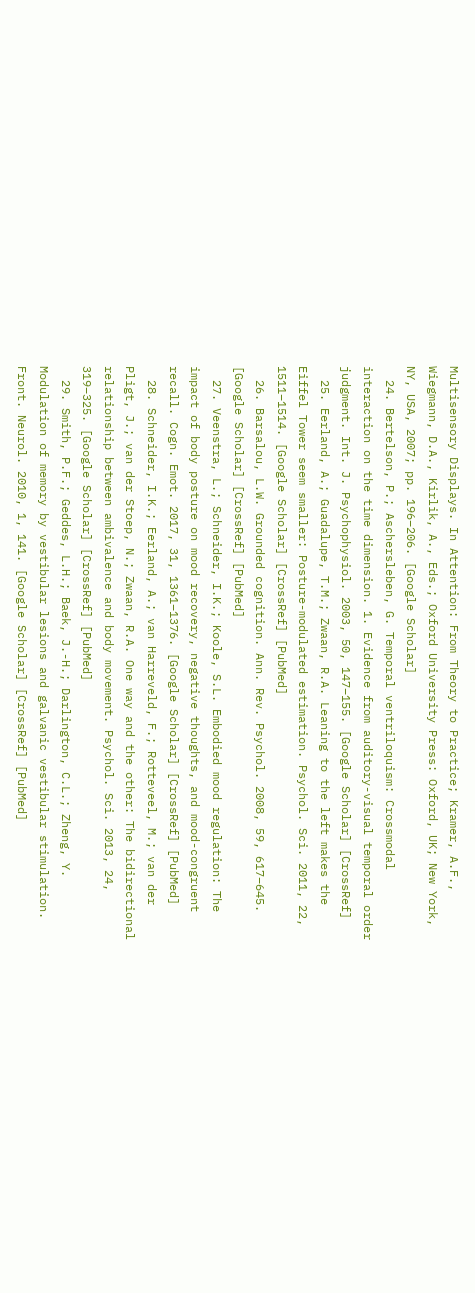Multisensory Displays. In Attention: From Theory to Practice; Kramer, A.F., Wiegmann, D.A., Kirlik, A., Eds.; Oxford University Press: Oxford, UK; New York, NY, USA, 2007; pp. 196–206. [Google Scholar]
  24. Bertelson, P.; Aschersleben, G. Temporal ventriloquism: Crossmodal interaction on the time dimension. 1. Evidence from auditory-visual temporal order judgment. Int. J. Psychophysiol. 2003, 50, 147–155. [Google Scholar] [CrossRef]
  25. Eerland, A.; Guadalupe, T.M.; Zwaan, R.A. Leaning to the left makes the Eiffel Tower seem smaller: Posture-modulated estimation. Psychol. Sci. 2011, 22, 1511–1514. [Google Scholar] [CrossRef] [PubMed]
  26. Barsalou, L.W. Grounded cognition. Ann. Rev. Psychol. 2008, 59, 617–645. [Google Scholar] [CrossRef] [PubMed]
  27. Veenstra, L.; Schneider, I.K.; Koole, S.L. Embodied mood regulation: The impact of body posture on mood recovery, negative thoughts, and mood-congruent recall. Cogn. Emot. 2017, 31, 1361–1376. [Google Scholar] [CrossRef] [PubMed]
  28. Schneider, I.K.; Eerland, A.; van Harreveld, F.; Rotteveel, M.; van der Pligt, J.; van der Stoep, N.; Zwaan, R.A. One way and the other: The bidirectional relationship between ambivalence and body movement. Psychol. Sci. 2013, 24, 319–325. [Google Scholar] [CrossRef] [PubMed]
  29. Smith, P.F.; Geddes, L.H.; Baek, J.-H.; Darlington, C.L.; Zheng, Y. Modulation of memory by vestibular lesions and galvanic vestibular stimulation. Front. Neurol. 2010, 1, 141. [Google Scholar] [CrossRef] [PubMed]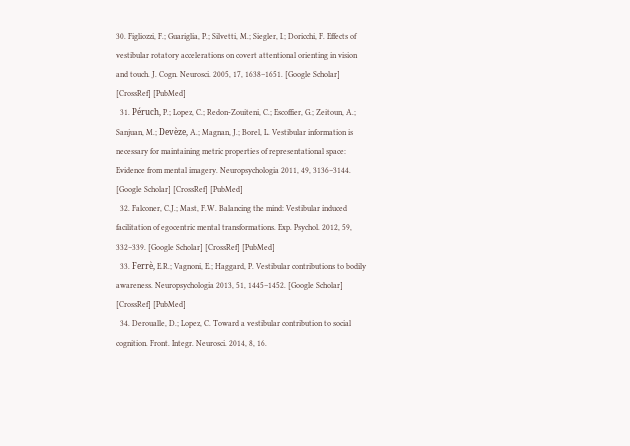30. Figliozzi, F.; Guariglia, P.; Silvetti, M.; Siegler, I.; Doricchi, F. Effects of vestibular rotatory accelerations on covert attentional orienting in vision and touch. J. Cogn. Neurosci. 2005, 17, 1638–1651. [Google Scholar] [CrossRef] [PubMed]
  31. Péruch, P.; Lopez, C.; Redon-Zouiteni, C.; Escoffier, G.; Zeitoun, A.; Sanjuan, M.; Devèze, A.; Magnan, J.; Borel, L. Vestibular information is necessary for maintaining metric properties of representational space: Evidence from mental imagery. Neuropsychologia 2011, 49, 3136–3144. [Google Scholar] [CrossRef] [PubMed]
  32. Falconer, C.J.; Mast, F.W. Balancing the mind: Vestibular induced facilitation of egocentric mental transformations. Exp. Psychol. 2012, 59, 332–339. [Google Scholar] [CrossRef] [PubMed]
  33. Ferrè, E.R.; Vagnoni, E.; Haggard, P. Vestibular contributions to bodily awareness. Neuropsychologia 2013, 51, 1445–1452. [Google Scholar] [CrossRef] [PubMed]
  34. Deroualle, D.; Lopez, C. Toward a vestibular contribution to social cognition. Front. Integr. Neurosci. 2014, 8, 16.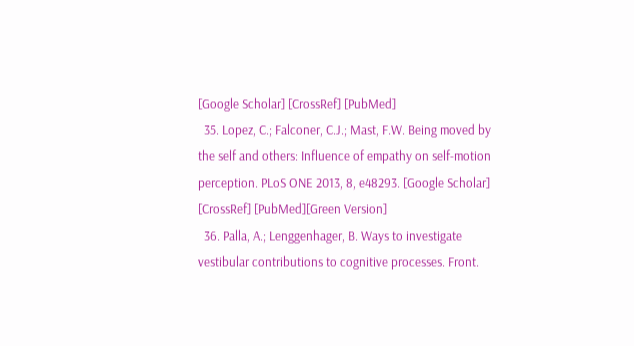[Google Scholar] [CrossRef] [PubMed]
  35. Lopez, C.; Falconer, C.J.; Mast, F.W. Being moved by the self and others: Influence of empathy on self-motion perception. PLoS ONE 2013, 8, e48293. [Google Scholar] [CrossRef] [PubMed][Green Version]
  36. Palla, A.; Lenggenhager, B. Ways to investigate vestibular contributions to cognitive processes. Front.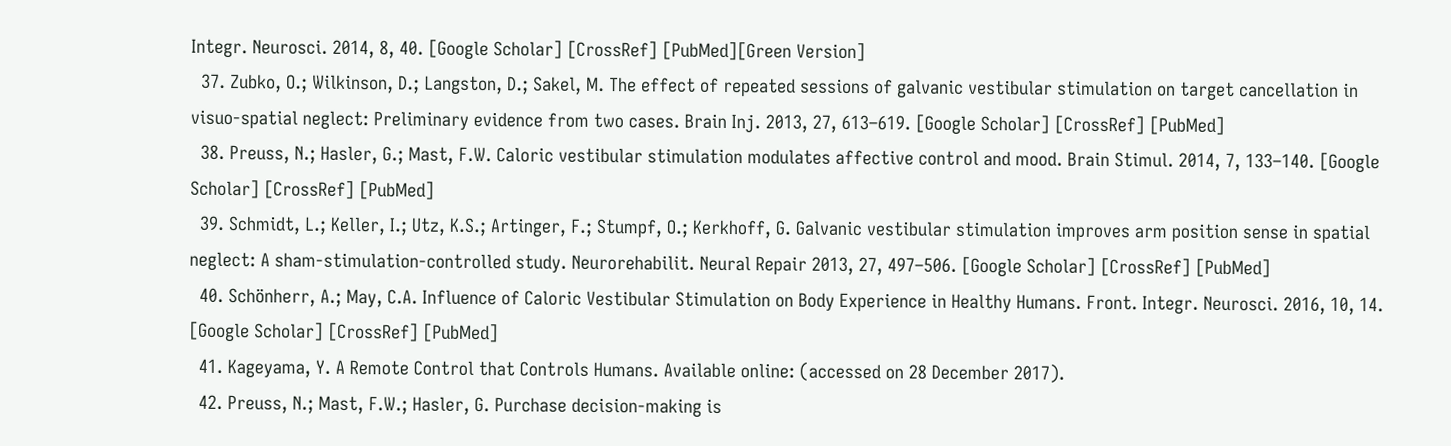Integr. Neurosci. 2014, 8, 40. [Google Scholar] [CrossRef] [PubMed][Green Version]
  37. Zubko, O.; Wilkinson, D.; Langston, D.; Sakel, M. The effect of repeated sessions of galvanic vestibular stimulation on target cancellation in visuo-spatial neglect: Preliminary evidence from two cases. Brain Inj. 2013, 27, 613–619. [Google Scholar] [CrossRef] [PubMed]
  38. Preuss, N.; Hasler, G.; Mast, F.W. Caloric vestibular stimulation modulates affective control and mood. Brain Stimul. 2014, 7, 133–140. [Google Scholar] [CrossRef] [PubMed]
  39. Schmidt, L.; Keller, I.; Utz, K.S.; Artinger, F.; Stumpf, O.; Kerkhoff, G. Galvanic vestibular stimulation improves arm position sense in spatial neglect: A sham-stimulation-controlled study. Neurorehabilit. Neural Repair 2013, 27, 497–506. [Google Scholar] [CrossRef] [PubMed]
  40. Schönherr, A.; May, C.A. Influence of Caloric Vestibular Stimulation on Body Experience in Healthy Humans. Front. Integr. Neurosci. 2016, 10, 14. [Google Scholar] [CrossRef] [PubMed]
  41. Kageyama, Y. A Remote Control that Controls Humans. Available online: (accessed on 28 December 2017).
  42. Preuss, N.; Mast, F.W.; Hasler, G. Purchase decision-making is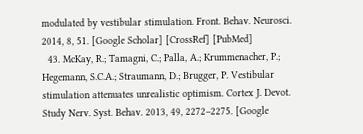modulated by vestibular stimulation. Front. Behav. Neurosci. 2014, 8, 51. [Google Scholar] [CrossRef] [PubMed]
  43. McKay, R.; Tamagni, C.; Palla, A.; Krummenacher, P.; Hegemann, S.C.A.; Straumann, D.; Brugger, P. Vestibular stimulation attenuates unrealistic optimism. Cortex J. Devot. Study Nerv. Syst. Behav. 2013, 49, 2272–2275. [Google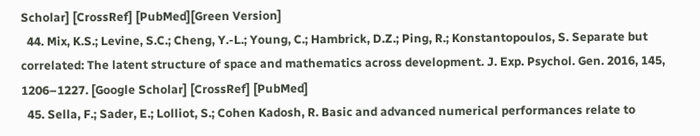Scholar] [CrossRef] [PubMed][Green Version]
  44. Mix, K.S.; Levine, S.C.; Cheng, Y.-L.; Young, C.; Hambrick, D.Z.; Ping, R.; Konstantopoulos, S. Separate but correlated: The latent structure of space and mathematics across development. J. Exp. Psychol. Gen. 2016, 145, 1206–1227. [Google Scholar] [CrossRef] [PubMed]
  45. Sella, F.; Sader, E.; Lolliot, S.; Cohen Kadosh, R. Basic and advanced numerical performances relate to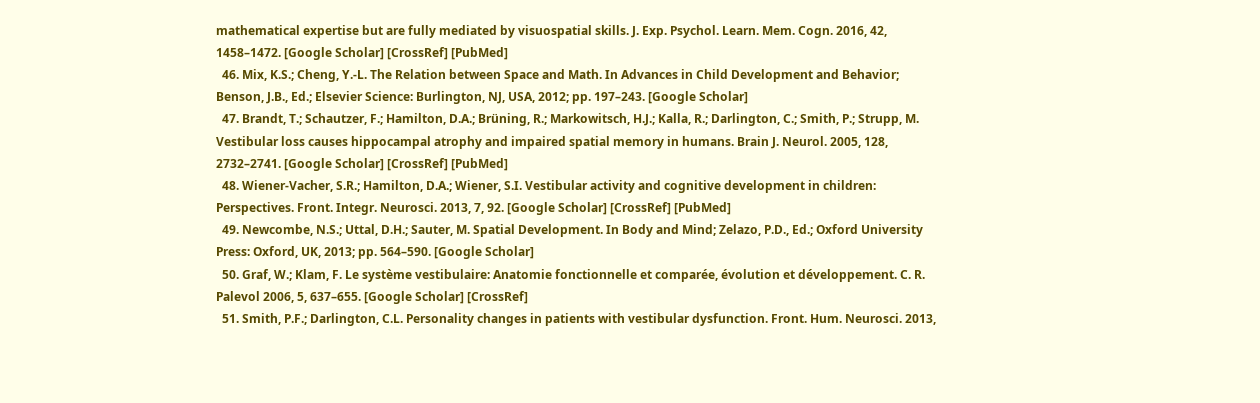mathematical expertise but are fully mediated by visuospatial skills. J. Exp. Psychol. Learn. Mem. Cogn. 2016, 42, 1458–1472. [Google Scholar] [CrossRef] [PubMed]
  46. Mix, K.S.; Cheng, Y.-L. The Relation between Space and Math. In Advances in Child Development and Behavior; Benson, J.B., Ed.; Elsevier Science: Burlington, NJ, USA, 2012; pp. 197–243. [Google Scholar]
  47. Brandt, T.; Schautzer, F.; Hamilton, D.A.; Brüning, R.; Markowitsch, H.J.; Kalla, R.; Darlington, C.; Smith, P.; Strupp, M. Vestibular loss causes hippocampal atrophy and impaired spatial memory in humans. Brain J. Neurol. 2005, 128, 2732–2741. [Google Scholar] [CrossRef] [PubMed]
  48. Wiener-Vacher, S.R.; Hamilton, D.A.; Wiener, S.I. Vestibular activity and cognitive development in children: Perspectives. Front. Integr. Neurosci. 2013, 7, 92. [Google Scholar] [CrossRef] [PubMed]
  49. Newcombe, N.S.; Uttal, D.H.; Sauter, M. Spatial Development. In Body and Mind; Zelazo, P.D., Ed.; Oxford University Press: Oxford, UK, 2013; pp. 564–590. [Google Scholar]
  50. Graf, W.; Klam, F. Le système vestibulaire: Anatomie fonctionnelle et comparée, évolution et développement. C. R. Palevol 2006, 5, 637–655. [Google Scholar] [CrossRef]
  51. Smith, P.F.; Darlington, C.L. Personality changes in patients with vestibular dysfunction. Front. Hum. Neurosci. 2013,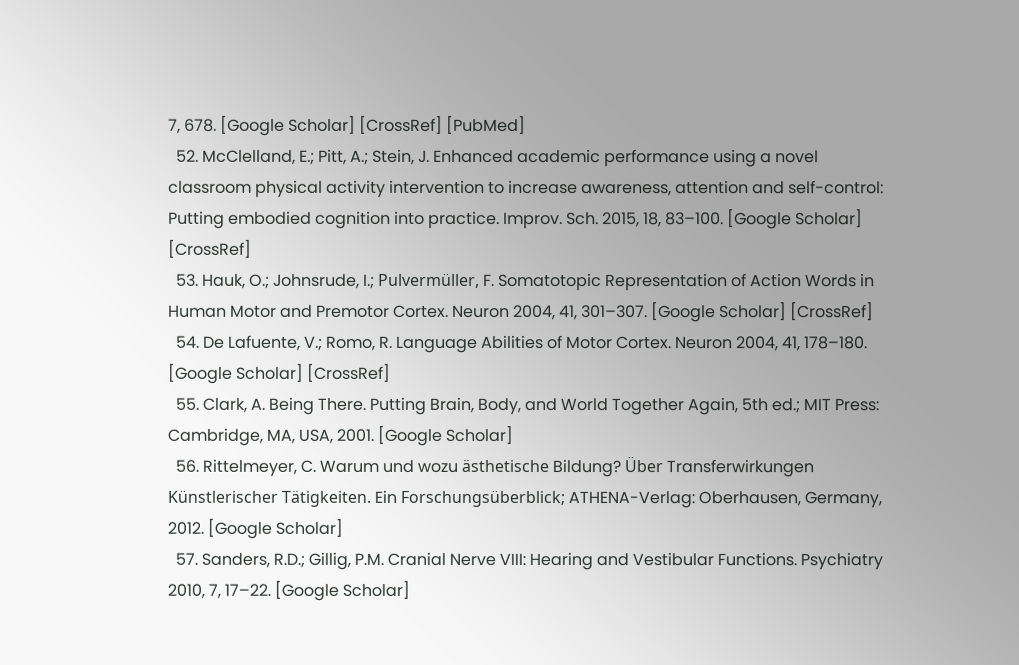7, 678. [Google Scholar] [CrossRef] [PubMed]
  52. McClelland, E.; Pitt, A.; Stein, J. Enhanced academic performance using a novel classroom physical activity intervention to increase awareness, attention and self-control: Putting embodied cognition into practice. Improv. Sch. 2015, 18, 83–100. [Google Scholar] [CrossRef]
  53. Hauk, O.; Johnsrude, I.; Pulvermüller, F. Somatotopic Representation of Action Words in Human Motor and Premotor Cortex. Neuron 2004, 41, 301–307. [Google Scholar] [CrossRef]
  54. De Lafuente, V.; Romo, R. Language Abilities of Motor Cortex. Neuron 2004, 41, 178–180. [Google Scholar] [CrossRef]
  55. Clark, A. Being There. Putting Brain, Body, and World Together Again, 5th ed.; MIT Press: Cambridge, MA, USA, 2001. [Google Scholar]
  56. Rittelmeyer, C. Warum und wozu ästhetische Bildung? Über Transferwirkungen Künstlerischer Tätigkeiten. Ein Forschungsüberblick; ATHENA-Verlag: Oberhausen, Germany, 2012. [Google Scholar]
  57. Sanders, R.D.; Gillig, P.M. Cranial Nerve VIII: Hearing and Vestibular Functions. Psychiatry 2010, 7, 17–22. [Google Scholar]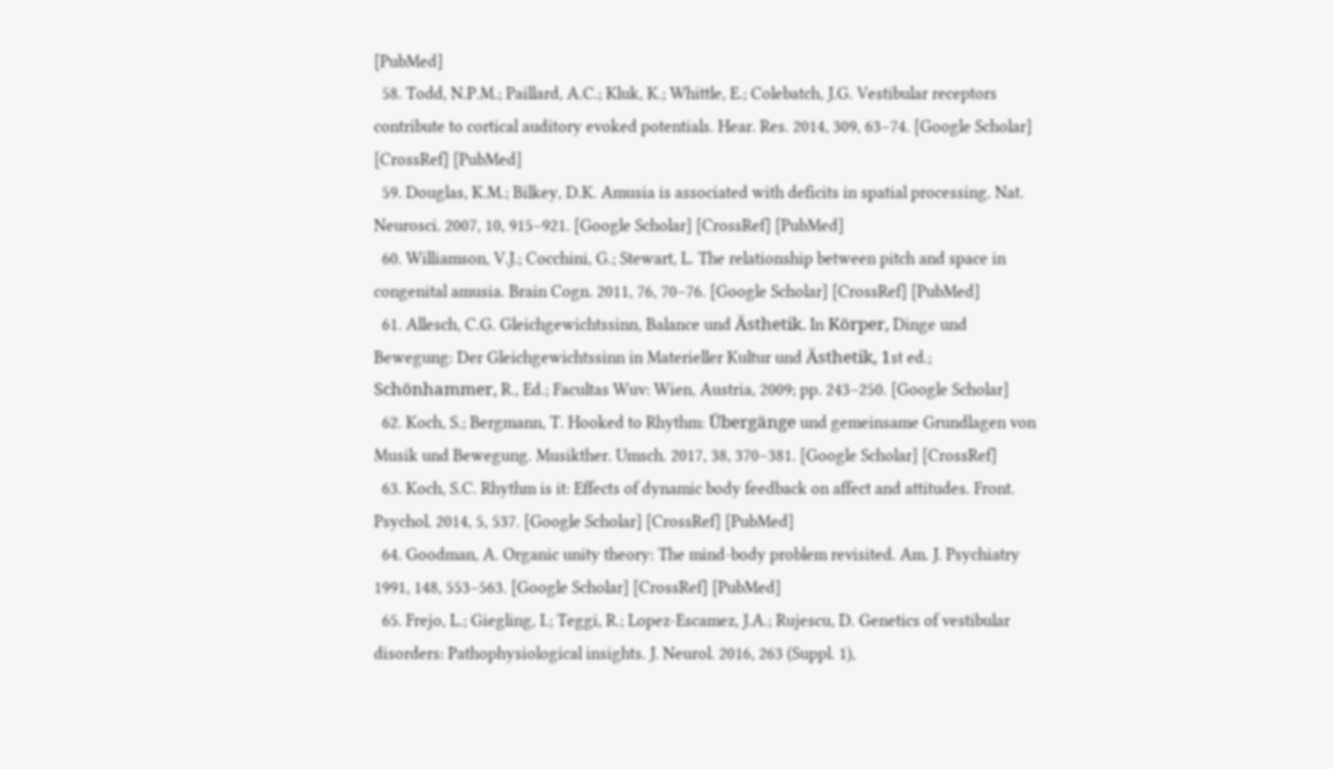[PubMed]
  58. Todd, N.P.M.; Paillard, A.C.; Kluk, K.; Whittle, E.; Colebatch, J.G. Vestibular receptors contribute to cortical auditory evoked potentials. Hear. Res. 2014, 309, 63–74. [Google Scholar] [CrossRef] [PubMed]
  59. Douglas, K.M.; Bilkey, D.K. Amusia is associated with deficits in spatial processing. Nat. Neurosci. 2007, 10, 915–921. [Google Scholar] [CrossRef] [PubMed]
  60. Williamson, V.J.; Cocchini, G.; Stewart, L. The relationship between pitch and space in congenital amusia. Brain Cogn. 2011, 76, 70–76. [Google Scholar] [CrossRef] [PubMed]
  61. Allesch, C.G. Gleichgewichtssinn, Balance und Ästhetik. In Körper, Dinge und Bewegung: Der Gleichgewichtssinn in Materieller Kultur und Ästhetik, 1st ed.; Schönhammer, R., Ed.; Facultas Wuv: Wien, Austria, 2009; pp. 243–250. [Google Scholar]
  62. Koch, S.; Bergmann, T. Hooked to Rhythm: Übergänge und gemeinsame Grundlagen von Musik und Bewegung. Musikther. Umsch. 2017, 38, 370–381. [Google Scholar] [CrossRef]
  63. Koch, S.C. Rhythm is it: Effects of dynamic body feedback on affect and attitudes. Front. Psychol. 2014, 5, 537. [Google Scholar] [CrossRef] [PubMed]
  64. Goodman, A. Organic unity theory: The mind-body problem revisited. Am. J. Psychiatry 1991, 148, 553–563. [Google Scholar] [CrossRef] [PubMed]
  65. Frejo, L.; Giegling, I.; Teggi, R.; Lopez-Escamez, J.A.; Rujescu, D. Genetics of vestibular disorders: Pathophysiological insights. J. Neurol. 2016, 263 (Suppl. 1),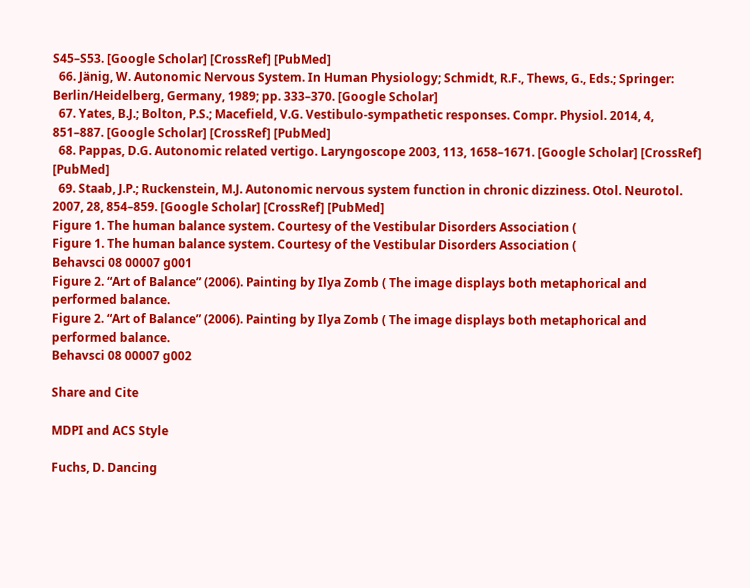S45–S53. [Google Scholar] [CrossRef] [PubMed]
  66. Jänig, W. Autonomic Nervous System. In Human Physiology; Schmidt, R.F., Thews, G., Eds.; Springer: Berlin/Heidelberg, Germany, 1989; pp. 333–370. [Google Scholar]
  67. Yates, B.J.; Bolton, P.S.; Macefield, V.G. Vestibulo-sympathetic responses. Compr. Physiol. 2014, 4, 851–887. [Google Scholar] [CrossRef] [PubMed]
  68. Pappas, D.G. Autonomic related vertigo. Laryngoscope 2003, 113, 1658–1671. [Google Scholar] [CrossRef] [PubMed]
  69. Staab, J.P.; Ruckenstein, M.J. Autonomic nervous system function in chronic dizziness. Otol. Neurotol. 2007, 28, 854–859. [Google Scholar] [CrossRef] [PubMed]
Figure 1. The human balance system. Courtesy of the Vestibular Disorders Association (
Figure 1. The human balance system. Courtesy of the Vestibular Disorders Association (
Behavsci 08 00007 g001
Figure 2. “Art of Balance” (2006). Painting by Ilya Zomb ( The image displays both metaphorical and performed balance.
Figure 2. “Art of Balance” (2006). Painting by Ilya Zomb ( The image displays both metaphorical and performed balance.
Behavsci 08 00007 g002

Share and Cite

MDPI and ACS Style

Fuchs, D. Dancing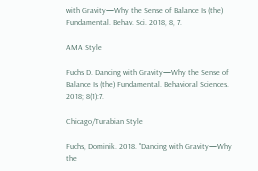with Gravity—Why the Sense of Balance Is (the) Fundamental. Behav. Sci. 2018, 8, 7.

AMA Style

Fuchs D. Dancing with Gravity—Why the Sense of Balance Is (the) Fundamental. Behavioral Sciences. 2018; 8(1):7.

Chicago/Turabian Style

Fuchs, Dominik. 2018. "Dancing with Gravity—Why the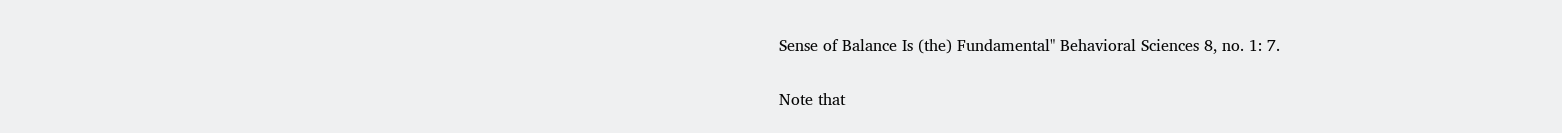Sense of Balance Is (the) Fundamental" Behavioral Sciences 8, no. 1: 7.

Note that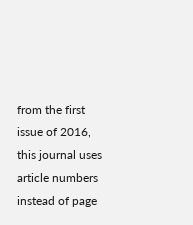from the first issue of 2016, this journal uses article numbers instead of page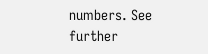numbers. See further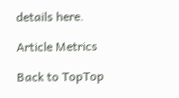details here.

Article Metrics

Back to TopTop